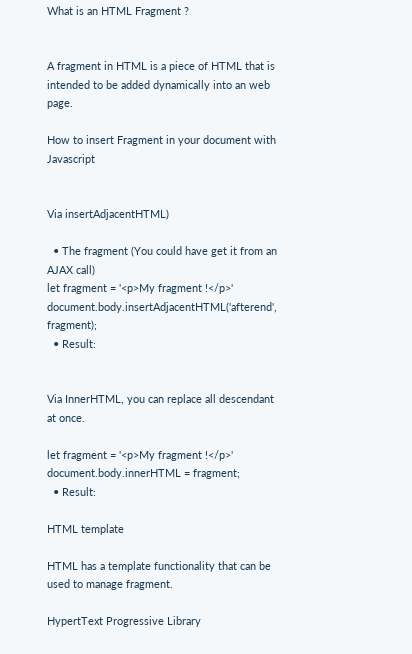What is an HTML Fragment ?


A fragment in HTML is a piece of HTML that is intended to be added dynamically into an web page.

How to insert Fragment in your document with Javascript


Via insertAdjacentHTML)

  • The fragment (You could have get it from an AJAX call)
let fragment = '<p>My fragment !</p>'
document.body.insertAdjacentHTML('afterend', fragment);
  • Result:


Via InnerHTML, you can replace all descendant at once.

let fragment = '<p>My fragment !</p>'
document.body.innerHTML = fragment;
  • Result:

HTML template

HTML has a template functionality that can be used to manage fragment.

HypertText Progressive Library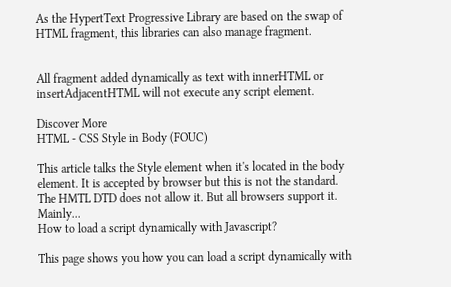As the HypertText Progressive Library are based on the swap of HTML fragment, this libraries can also manage fragment.


All fragment added dynamically as text with innerHTML or insertAdjacentHTML will not execute any script element.

Discover More
HTML - CSS Style in Body (FOUC)

This article talks the Style element when it's located in the body element. It is accepted by browser but this is not the standard. The HMTL DTD does not allow it. But all browsers support it. Mainly...
How to load a script dynamically with Javascript?

This page shows you how you can load a script dynamically with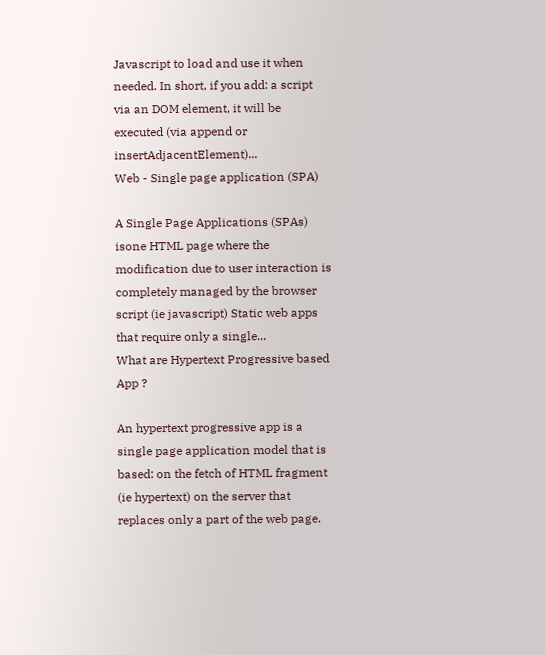Javascript to load and use it when needed. In short, if you add: a script via an DOM element, it will be executed (via append or insertAdjacentElement)...
Web - Single page application (SPA)

A Single Page Applications (SPAs) isone HTML page where the modification due to user interaction is completely managed by the browser script (ie javascript) Static web apps that require only a single...
What are Hypertext Progressive based App ?

An hypertext progressive app is a single page application model that is based: on the fetch of HTML fragment (ie hypertext) on the server that replaces only a part of the web page.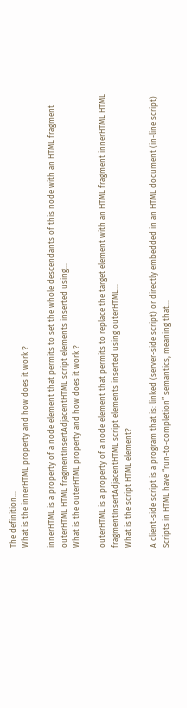The definition...
What is the innerHTML property and how does it work ?

innerHTML is a property of a node element that permits to set the whole descendants of this node with an HTML fragment outerHTML HTML fragmentInsertAdjacentHTML script elements inserted using...
What is the outerHTML property and how does it work ?

outerHTML is a property of a node element that permits to replace the target element with an HTML fragment innerHTML HTML fragmentInsertAdjacentHTML script elements inserted using outerHTML...
What is the script HTML element?

A client-side script is a program that is: linked (server-side script) or directly embedded in an HTML document (in-line script) Scripts in HTML have “run-to-completion” semantics, meaning that...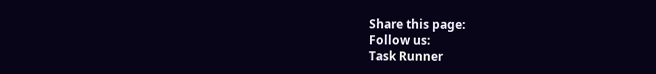Share this page:
Follow us:
Task Runner